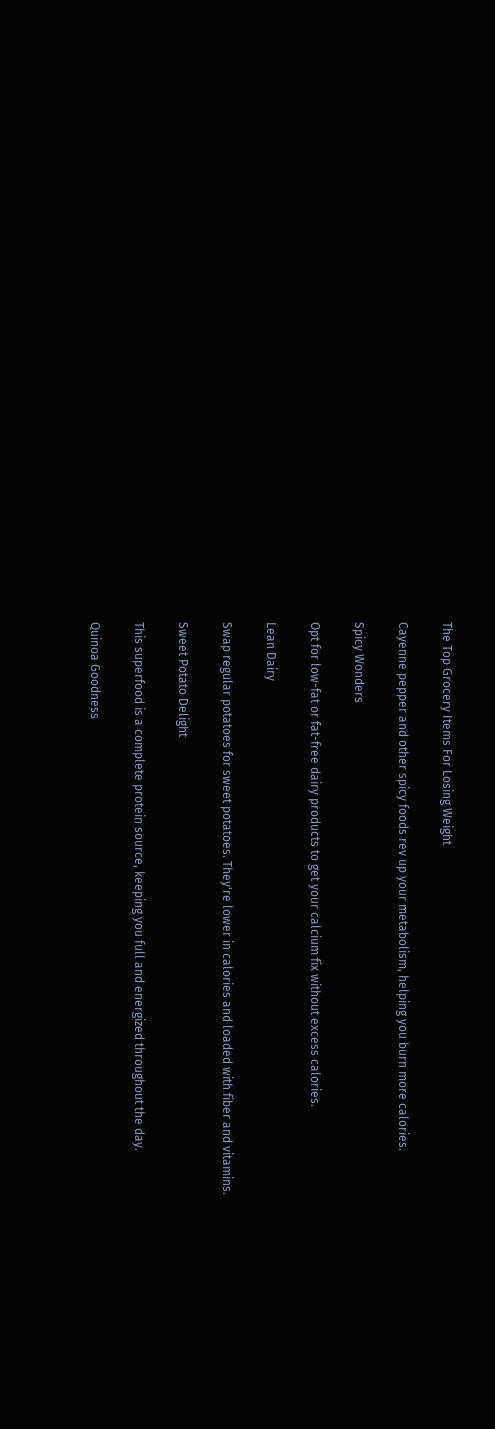The Top Grocery Items For Losing Weight

Cayenne pepper and other spicy foods rev up your metabolism, helping you burn more calories.

Spicy Wonders

Opt for low-fat or fat-free dairy products to get your calcium fix without excess calories.

Lean Dairy

Swap regular potatoes for sweet potatoes. They're lower in calories and loaded with fiber and vitamins.

Sweet Potato Delight

This superfood is a complete protein source, keeping you full and energized throughout the day.

Quinoa Goodness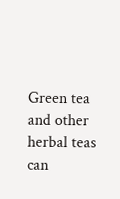Green tea and other herbal teas can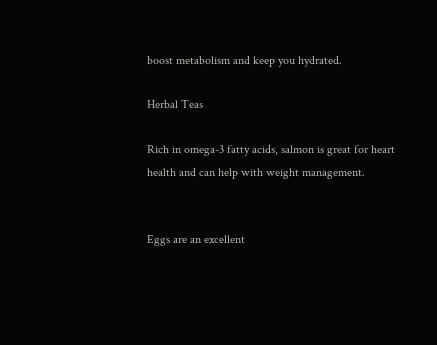boost metabolism and keep you hydrated.

Herbal Teas

Rich in omega-3 fatty acids, salmon is great for heart health and can help with weight management.


Eggs are an excellent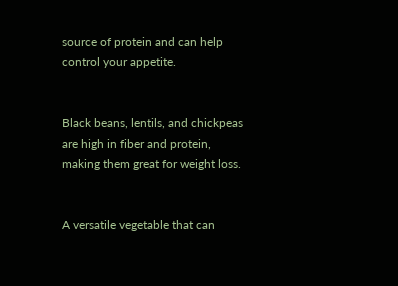source of protein and can help control your appetite.


Black beans, lentils, and chickpeas are high in fiber and protein, making them great for weight loss.


A versatile vegetable that can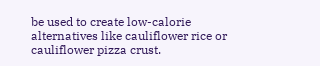be used to create low-calorie alternatives like cauliflower rice or cauliflower pizza crust.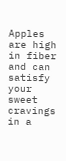Apples are high in fiber and can satisfy your sweet cravings in a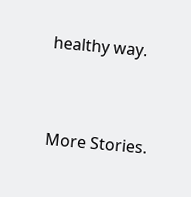healthy way.


More Stories.